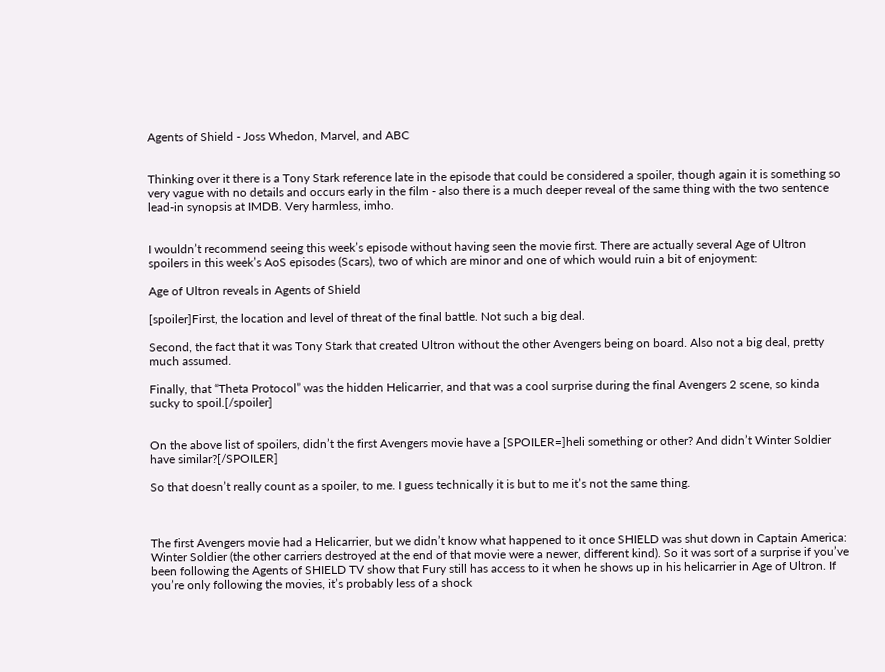Agents of Shield - Joss Whedon, Marvel, and ABC


Thinking over it there is a Tony Stark reference late in the episode that could be considered a spoiler, though again it is something so very vague with no details and occurs early in the film - also there is a much deeper reveal of the same thing with the two sentence lead-in synopsis at IMDB. Very harmless, imho.


I wouldn’t recommend seeing this week’s episode without having seen the movie first. There are actually several Age of Ultron spoilers in this week’s AoS episodes (Scars), two of which are minor and one of which would ruin a bit of enjoyment:

Age of Ultron reveals in Agents of Shield

[spoiler]First, the location and level of threat of the final battle. Not such a big deal.

Second, the fact that it was Tony Stark that created Ultron without the other Avengers being on board. Also not a big deal, pretty much assumed.

Finally, that “Theta Protocol” was the hidden Helicarrier, and that was a cool surprise during the final Avengers 2 scene, so kinda sucky to spoil.[/spoiler]


On the above list of spoilers, didn’t the first Avengers movie have a [SPOILER=]heli something or other? And didn’t Winter Soldier have similar?[/SPOILER]

So that doesn’t really count as a spoiler, to me. I guess technically it is but to me it’s not the same thing.



The first Avengers movie had a Helicarrier, but we didn’t know what happened to it once SHIELD was shut down in Captain America: Winter Soldier (the other carriers destroyed at the end of that movie were a newer, different kind). So it was sort of a surprise if you’ve been following the Agents of SHIELD TV show that Fury still has access to it when he shows up in his helicarrier in Age of Ultron. If you’re only following the movies, it’s probably less of a shock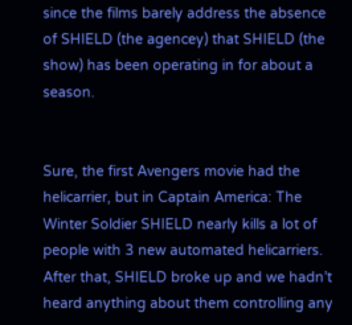since the films barely address the absence of SHIELD (the agencey) that SHIELD (the show) has been operating in for about a season.


Sure, the first Avengers movie had the helicarrier, but in Captain America: The Winter Soldier SHIELD nearly kills a lot of people with 3 new automated helicarriers. After that, SHIELD broke up and we hadn’t heard anything about them controlling any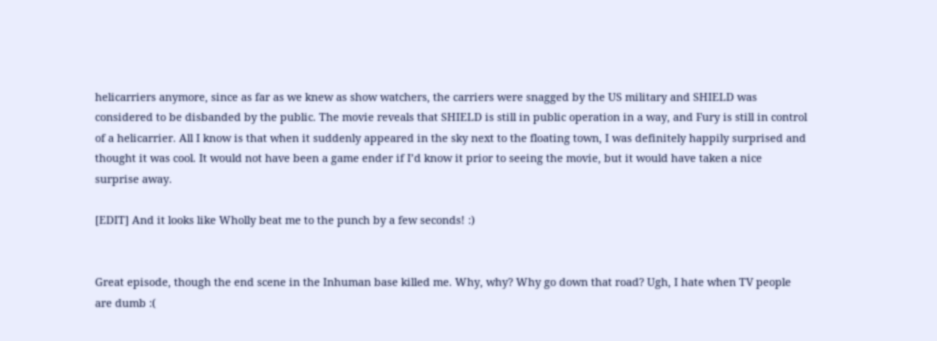helicarriers anymore, since as far as we knew as show watchers, the carriers were snagged by the US military and SHIELD was considered to be disbanded by the public. The movie reveals that SHIELD is still in public operation in a way, and Fury is still in control of a helicarrier. All I know is that when it suddenly appeared in the sky next to the floating town, I was definitely happily surprised and thought it was cool. It would not have been a game ender if I’d know it prior to seeing the movie, but it would have taken a nice surprise away.

[EDIT] And it looks like Wholly beat me to the punch by a few seconds! :)


Great episode, though the end scene in the Inhuman base killed me. Why, why? Why go down that road? Ugh, I hate when TV people are dumb :(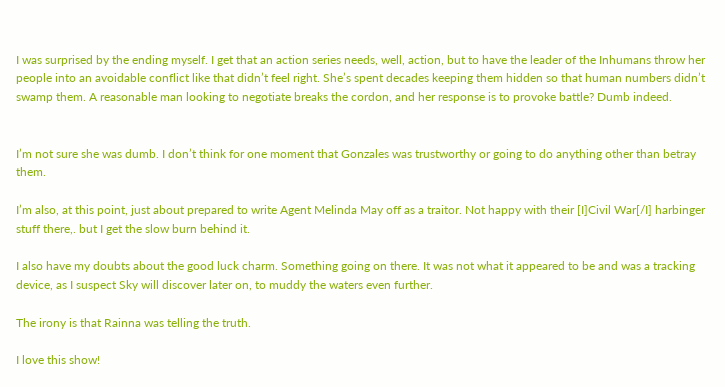I was surprised by the ending myself. I get that an action series needs, well, action, but to have the leader of the Inhumans throw her people into an avoidable conflict like that didn’t feel right. She’s spent decades keeping them hidden so that human numbers didn’t swamp them. A reasonable man looking to negotiate breaks the cordon, and her response is to provoke battle? Dumb indeed.


I’m not sure she was dumb. I don’t think for one moment that Gonzales was trustworthy or going to do anything other than betray them.

I’m also, at this point, just about prepared to write Agent Melinda May off as a traitor. Not happy with their [I]Civil War[/I] harbinger stuff there,. but I get the slow burn behind it.

I also have my doubts about the good luck charm. Something going on there. It was not what it appeared to be and was a tracking device, as I suspect Sky will discover later on, to muddy the waters even further.

The irony is that Rainna was telling the truth.

I love this show!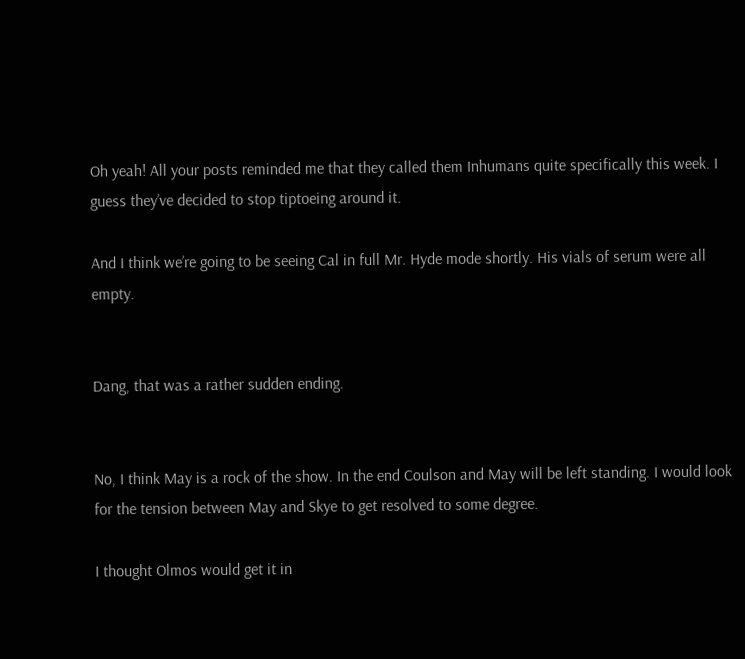Oh yeah! All your posts reminded me that they called them Inhumans quite specifically this week. I guess they’ve decided to stop tiptoeing around it.

And I think we’re going to be seeing Cal in full Mr. Hyde mode shortly. His vials of serum were all empty.


Dang, that was a rather sudden ending.


No, I think May is a rock of the show. In the end Coulson and May will be left standing. I would look for the tension between May and Skye to get resolved to some degree.

I thought Olmos would get it in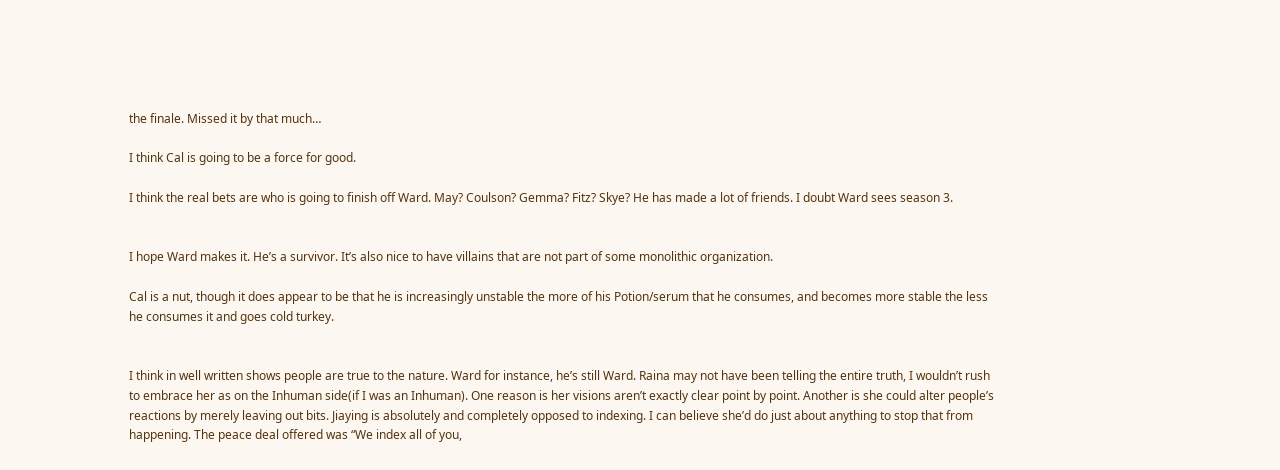the finale. Missed it by that much…

I think Cal is going to be a force for good.

I think the real bets are who is going to finish off Ward. May? Coulson? Gemma? Fitz? Skye? He has made a lot of friends. I doubt Ward sees season 3.


I hope Ward makes it. He’s a survivor. It’s also nice to have villains that are not part of some monolithic organization.

Cal is a nut, though it does appear to be that he is increasingly unstable the more of his Potion/serum that he consumes, and becomes more stable the less he consumes it and goes cold turkey.


I think in well written shows people are true to the nature. Ward for instance, he’s still Ward. Raina may not have been telling the entire truth, I wouldn’t rush to embrace her as on the Inhuman side(if I was an Inhuman). One reason is her visions aren’t exactly clear point by point. Another is she could alter people’s reactions by merely leaving out bits. Jiaying is absolutely and completely opposed to indexing. I can believe she’d do just about anything to stop that from happening. The peace deal offered was “We index all of you,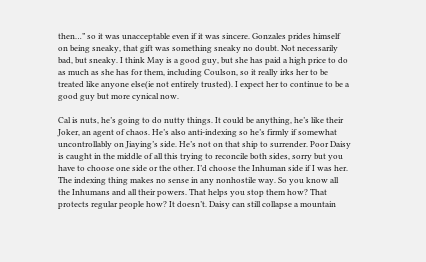then…” so it was unacceptable even if it was sincere. Gonzales prides himself on being sneaky, that gift was something sneaky no doubt. Not necessarily bad, but sneaky. I think May is a good guy, but she has paid a high price to do as much as she has for them, including Coulson, so it really irks her to be treated like anyone else(ie not entirely trusted). I expect her to continue to be a good guy but more cynical now.

Cal is nuts, he’s going to do nutty things. It could be anything, he’s like their Joker, an agent of chaos. He’s also anti-indexing so he’s firmly if somewhat uncontrollably on Jiaying’s side. He’s not on that ship to surrender. Poor Daisy is caught in the middle of all this trying to reconcile both sides, sorry but you have to choose one side or the other. I’d choose the Inhuman side if I was her. The indexing thing makes no sense in any nonhostile way. So you know all the Inhumans and all their powers. That helps you stop them how? That protects regular people how? It doesn’t. Daisy can still collapse a mountain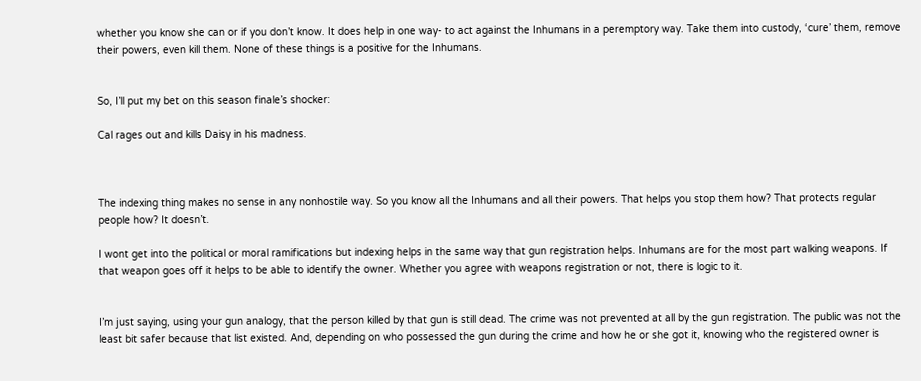whether you know she can or if you don’t know. It does help in one way- to act against the Inhumans in a peremptory way. Take them into custody, ‘cure’ them, remove their powers, even kill them. None of these things is a positive for the Inhumans.


So, I’ll put my bet on this season finale’s shocker:

Cal rages out and kills Daisy in his madness.



The indexing thing makes no sense in any nonhostile way. So you know all the Inhumans and all their powers. That helps you stop them how? That protects regular people how? It doesn’t.

I wont get into the political or moral ramifications but indexing helps in the same way that gun registration helps. Inhumans are for the most part walking weapons. If that weapon goes off it helps to be able to identify the owner. Whether you agree with weapons registration or not, there is logic to it.


I’m just saying, using your gun analogy, that the person killed by that gun is still dead. The crime was not prevented at all by the gun registration. The public was not the least bit safer because that list existed. And, depending on who possessed the gun during the crime and how he or she got it, knowing who the registered owner is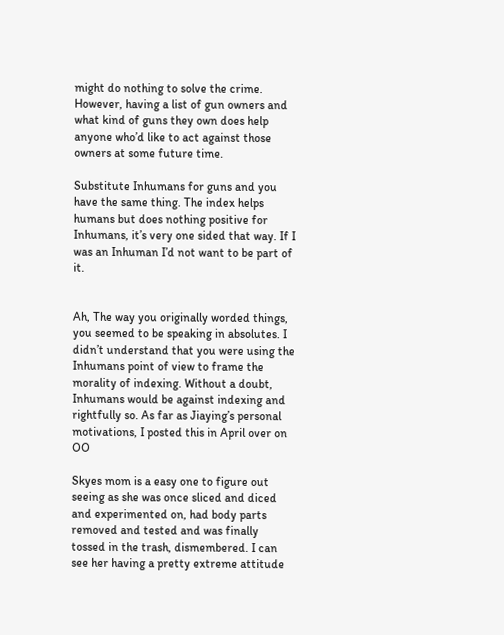might do nothing to solve the crime. However, having a list of gun owners and what kind of guns they own does help anyone who’d like to act against those owners at some future time.

Substitute Inhumans for guns and you have the same thing. The index helps humans but does nothing positive for Inhumans, it’s very one sided that way. If I was an Inhuman I’d not want to be part of it.


Ah, The way you originally worded things, you seemed to be speaking in absolutes. I didn’t understand that you were using the Inhumans point of view to frame the morality of indexing. Without a doubt, Inhumans would be against indexing and rightfully so. As far as Jiaying’s personal motivations, I posted this in April over on OO

Skyes mom is a easy one to figure out seeing as she was once sliced and diced and experimented on, had body parts removed and tested and was finally tossed in the trash, dismembered. I can see her having a pretty extreme attitude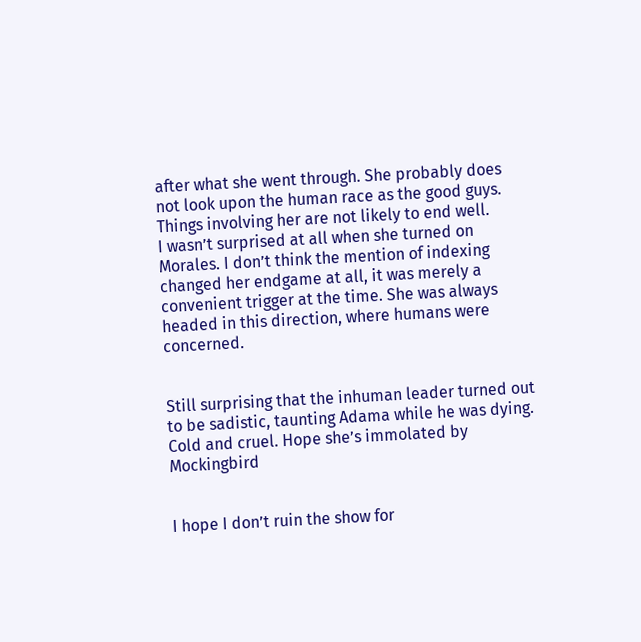after what she went through. She probably does not look upon the human race as the good guys. Things involving her are not likely to end well.
I wasn’t surprised at all when she turned on Morales. I don’t think the mention of indexing changed her endgame at all, it was merely a convenient trigger at the time. She was always headed in this direction, where humans were concerned.


Still surprising that the inhuman leader turned out to be sadistic, taunting Adama while he was dying. Cold and cruel. Hope she’s immolated by Mockingbird


I hope I don’t ruin the show for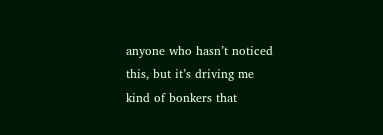anyone who hasn’t noticed this, but it’s driving me kind of bonkers that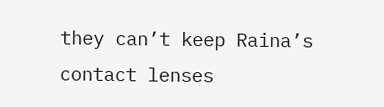they can’t keep Raina’s contact lenses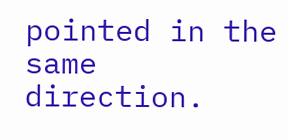pointed in the same direction.